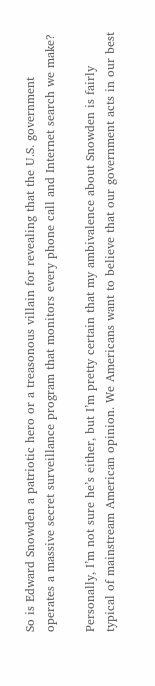So is Edward Snowden a patriotic hero or a treasonous villain for revealing that the U.S. government operates a massive secret surveillance program that monitors every phone call and Internet search we make?

Personally, I’m not sure he’s either, but I’m pretty certain that my ambivalence about Snowden is fairly typical of mainstream American opinion. We Americans want to believe that our government acts in our best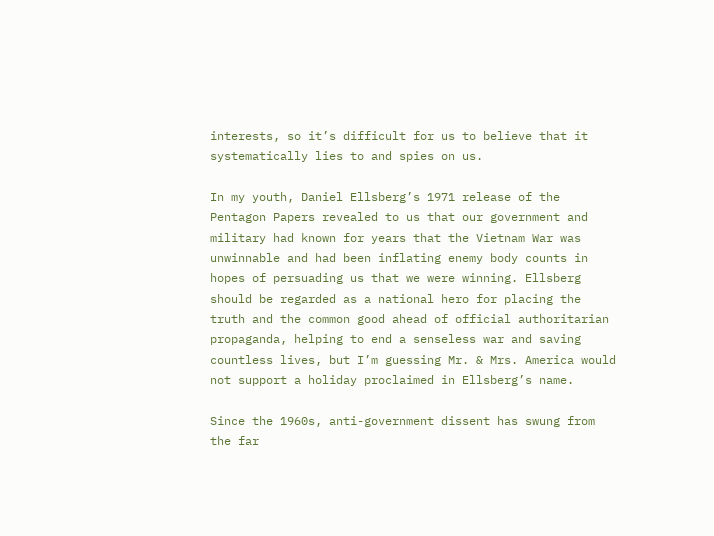interests, so it’s difficult for us to believe that it systematically lies to and spies on us.

In my youth, Daniel Ellsberg’s 1971 release of the Pentagon Papers revealed to us that our government and military had known for years that the Vietnam War was unwinnable and had been inflating enemy body counts in hopes of persuading us that we were winning. Ellsberg should be regarded as a national hero for placing the truth and the common good ahead of official authoritarian propaganda, helping to end a senseless war and saving countless lives, but I’m guessing Mr. & Mrs. America would not support a holiday proclaimed in Ellsberg’s name.

Since the 1960s, anti-government dissent has swung from the far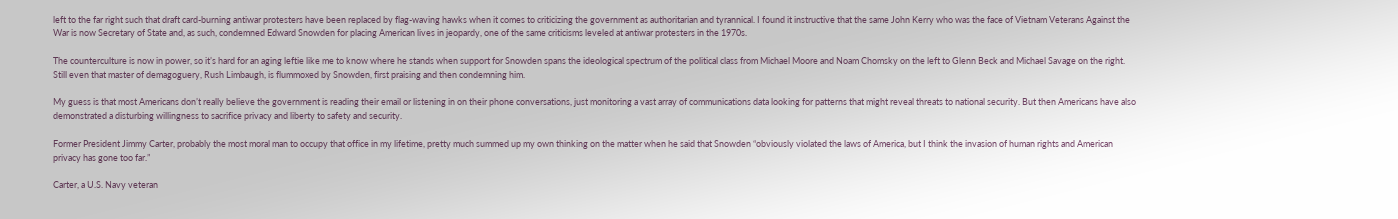left to the far right such that draft card-burning antiwar protesters have been replaced by flag-waving hawks when it comes to criticizing the government as authoritarian and tyrannical. I found it instructive that the same John Kerry who was the face of Vietnam Veterans Against the War is now Secretary of State and, as such, condemned Edward Snowden for placing American lives in jeopardy, one of the same criticisms leveled at antiwar protesters in the 1970s.

The counterculture is now in power, so it’s hard for an aging leftie like me to know where he stands when support for Snowden spans the ideological spectrum of the political class from Michael Moore and Noam Chomsky on the left to Glenn Beck and Michael Savage on the right. Still even that master of demagoguery, Rush Limbaugh, is flummoxed by Snowden, first praising and then condemning him.

My guess is that most Americans don’t really believe the government is reading their email or listening in on their phone conversations, just monitoring a vast array of communications data looking for patterns that might reveal threats to national security. But then Americans have also demonstrated a disturbing willingness to sacrifice privacy and liberty to safety and security.

Former President Jimmy Carter, probably the most moral man to occupy that office in my lifetime, pretty much summed up my own thinking on the matter when he said that Snowden “obviously violated the laws of America, but I think the invasion of human rights and American privacy has gone too far.”

Carter, a U.S. Navy veteran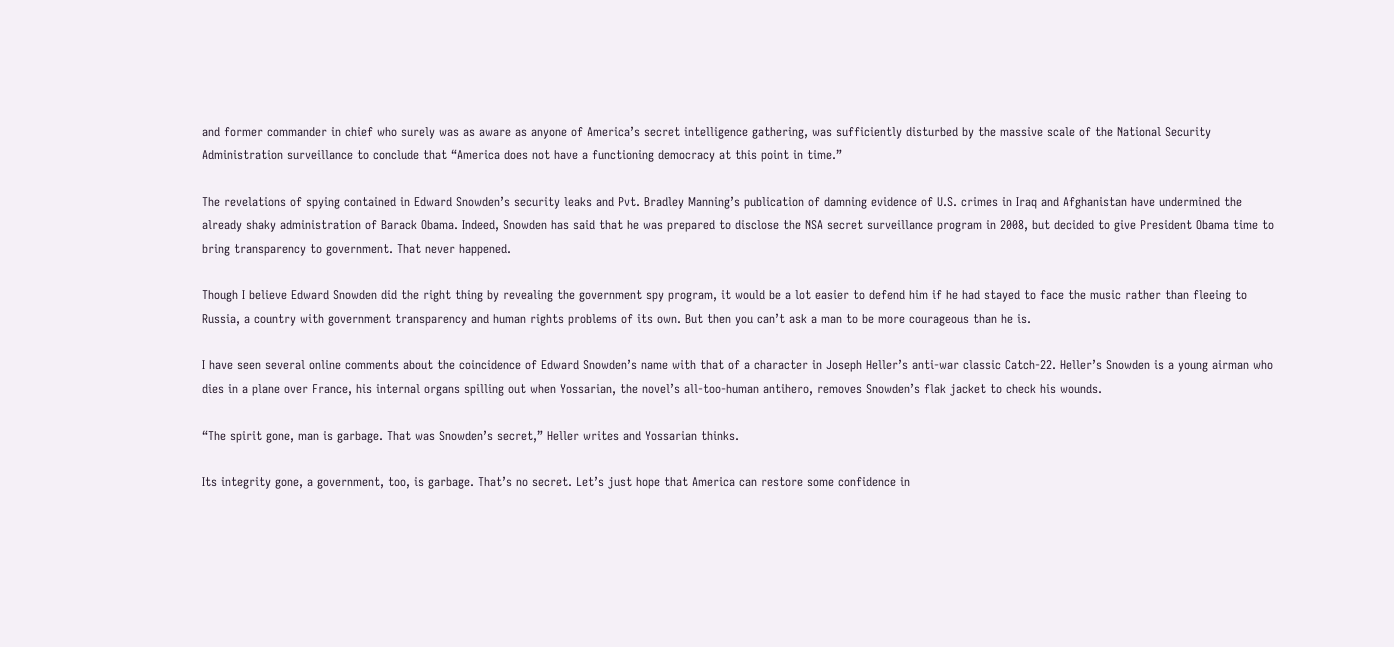and former commander in chief who surely was as aware as anyone of America’s secret intelligence gathering, was sufficiently disturbed by the massive scale of the National Security Administration surveillance to conclude that “America does not have a functioning democracy at this point in time.”

The revelations of spying contained in Edward Snowden’s security leaks and Pvt. Bradley Manning’s publication of damning evidence of U.S. crimes in Iraq and Afghanistan have undermined the already shaky administration of Barack Obama. Indeed, Snowden has said that he was prepared to disclose the NSA secret surveillance program in 2008, but decided to give President Obama time to bring transparency to government. That never happened.

Though I believe Edward Snowden did the right thing by revealing the government spy program, it would be a lot easier to defend him if he had stayed to face the music rather than fleeing to Russia, a country with government transparency and human rights problems of its own. But then you can’t ask a man to be more courageous than he is.

I have seen several online comments about the coincidence of Edward Snowden’s name with that of a character in Joseph Heller’s anti-war classic Catch-22. Heller’s Snowden is a young airman who dies in a plane over France, his internal organs spilling out when Yossarian, the novel’s all-too-human antihero, removes Snowden’s flak jacket to check his wounds.

“The spirit gone, man is garbage. That was Snowden’s secret,” Heller writes and Yossarian thinks.

Its integrity gone, a government, too, is garbage. That’s no secret. Let’s just hope that America can restore some confidence in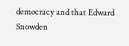democracy and that Edward Snowden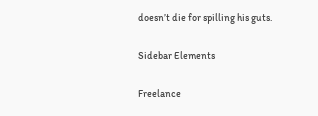doesn’t die for spilling his guts.

Sidebar Elements

Freelance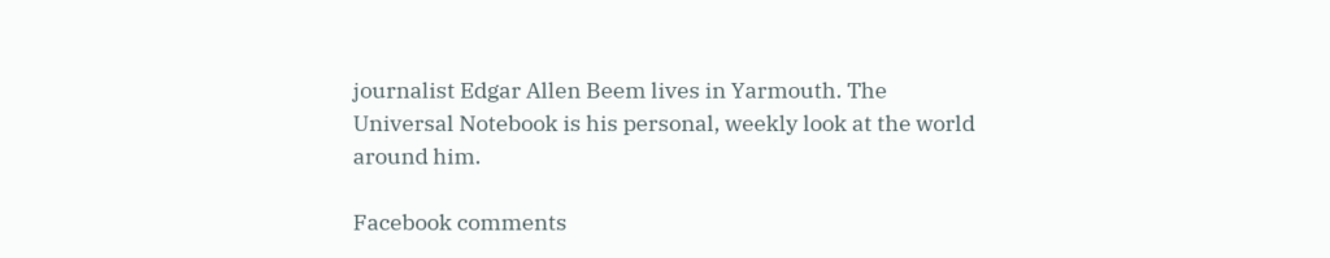journalist Edgar Allen Beem lives in Yarmouth. The Universal Notebook is his personal, weekly look at the world around him.

Facebook comments